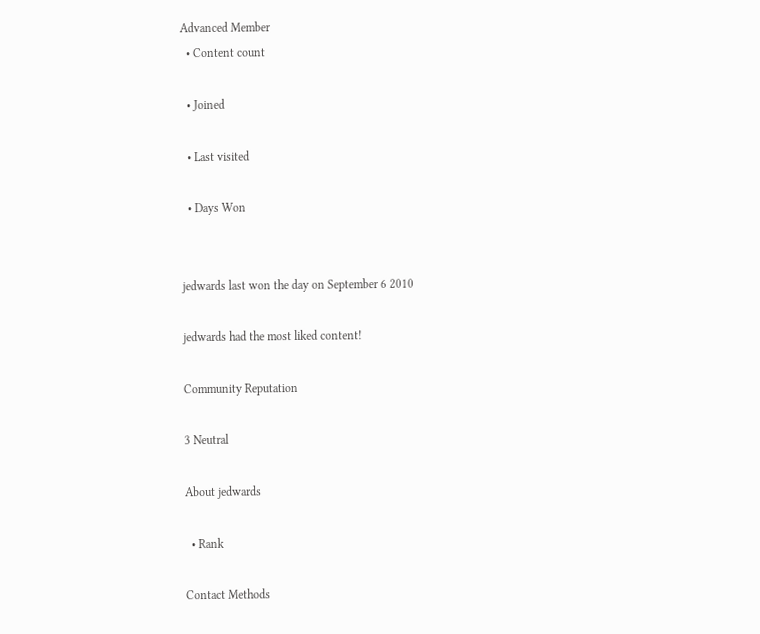Advanced Member
  • Content count

  • Joined

  • Last visited

  • Days Won


jedwards last won the day on September 6 2010

jedwards had the most liked content!

Community Reputation

3 Neutral

About jedwards

  • Rank

Contact Methods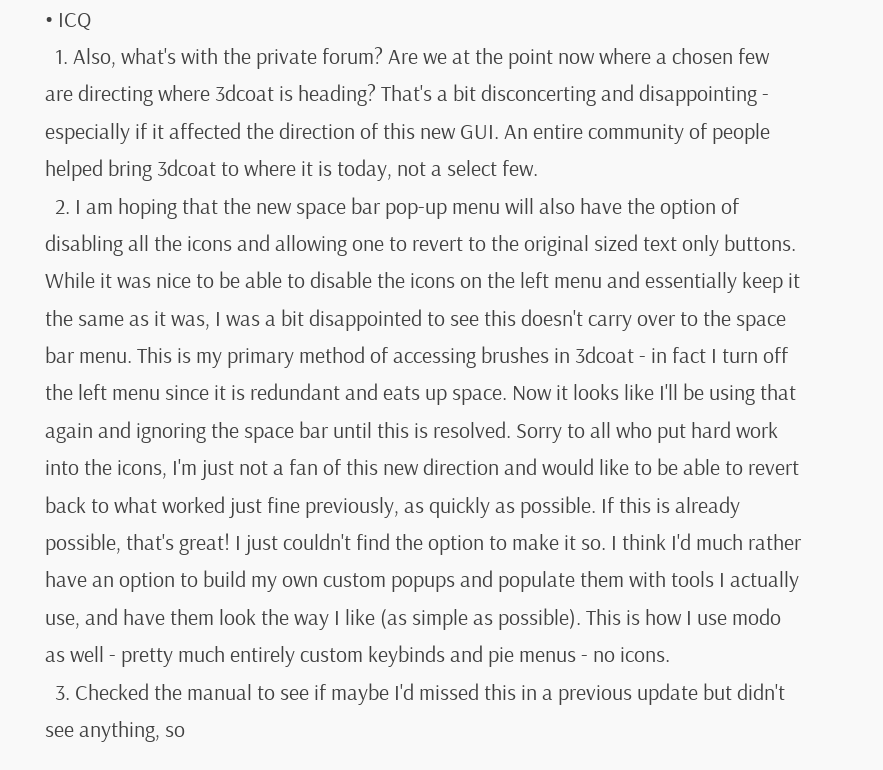• ICQ
  1. Also, what's with the private forum? Are we at the point now where a chosen few are directing where 3dcoat is heading? That's a bit disconcerting and disappointing - especially if it affected the direction of this new GUI. An entire community of people helped bring 3dcoat to where it is today, not a select few.
  2. I am hoping that the new space bar pop-up menu will also have the option of disabling all the icons and allowing one to revert to the original sized text only buttons. While it was nice to be able to disable the icons on the left menu and essentially keep it the same as it was, I was a bit disappointed to see this doesn't carry over to the space bar menu. This is my primary method of accessing brushes in 3dcoat - in fact I turn off the left menu since it is redundant and eats up space. Now it looks like I'll be using that again and ignoring the space bar until this is resolved. Sorry to all who put hard work into the icons, I'm just not a fan of this new direction and would like to be able to revert back to what worked just fine previously, as quickly as possible. If this is already possible, that's great! I just couldn't find the option to make it so. I think I'd much rather have an option to build my own custom popups and populate them with tools I actually use, and have them look the way I like (as simple as possible). This is how I use modo as well - pretty much entirely custom keybinds and pie menus - no icons.
  3. Checked the manual to see if maybe I'd missed this in a previous update but didn't see anything, so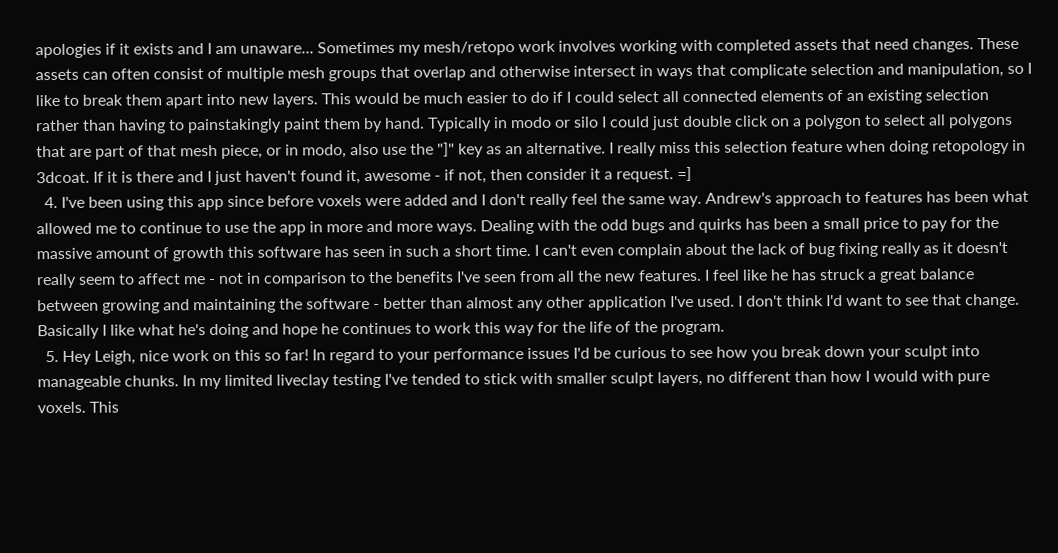apologies if it exists and I am unaware... Sometimes my mesh/retopo work involves working with completed assets that need changes. These assets can often consist of multiple mesh groups that overlap and otherwise intersect in ways that complicate selection and manipulation, so I like to break them apart into new layers. This would be much easier to do if I could select all connected elements of an existing selection rather than having to painstakingly paint them by hand. Typically in modo or silo I could just double click on a polygon to select all polygons that are part of that mesh piece, or in modo, also use the "]" key as an alternative. I really miss this selection feature when doing retopology in 3dcoat. If it is there and I just haven't found it, awesome - if not, then consider it a request. =]
  4. I've been using this app since before voxels were added and I don't really feel the same way. Andrew's approach to features has been what allowed me to continue to use the app in more and more ways. Dealing with the odd bugs and quirks has been a small price to pay for the massive amount of growth this software has seen in such a short time. I can't even complain about the lack of bug fixing really as it doesn't really seem to affect me - not in comparison to the benefits I've seen from all the new features. I feel like he has struck a great balance between growing and maintaining the software - better than almost any other application I've used. I don't think I'd want to see that change. Basically I like what he's doing and hope he continues to work this way for the life of the program.
  5. Hey Leigh, nice work on this so far! In regard to your performance issues I'd be curious to see how you break down your sculpt into manageable chunks. In my limited liveclay testing I've tended to stick with smaller sculpt layers, no different than how I would with pure voxels. This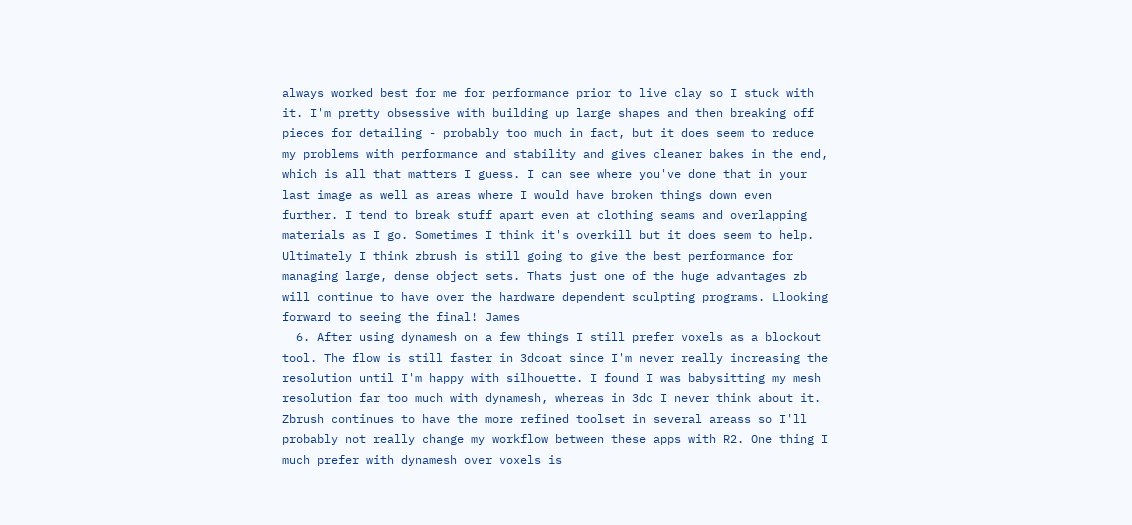always worked best for me for performance prior to live clay so I stuck with it. I'm pretty obsessive with building up large shapes and then breaking off pieces for detailing - probably too much in fact, but it does seem to reduce my problems with performance and stability and gives cleaner bakes in the end, which is all that matters I guess. I can see where you've done that in your last image as well as areas where I would have broken things down even further. I tend to break stuff apart even at clothing seams and overlapping materials as I go. Sometimes I think it's overkill but it does seem to help. Ultimately I think zbrush is still going to give the best performance for managing large, dense object sets. Thats just one of the huge advantages zb will continue to have over the hardware dependent sculpting programs. Llooking forward to seeing the final! James
  6. After using dynamesh on a few things I still prefer voxels as a blockout tool. The flow is still faster in 3dcoat since I'm never really increasing the resolution until I'm happy with silhouette. I found I was babysitting my mesh resolution far too much with dynamesh, whereas in 3dc I never think about it. Zbrush continues to have the more refined toolset in several areass so I'll probably not really change my workflow between these apps with R2. One thing I much prefer with dynamesh over voxels is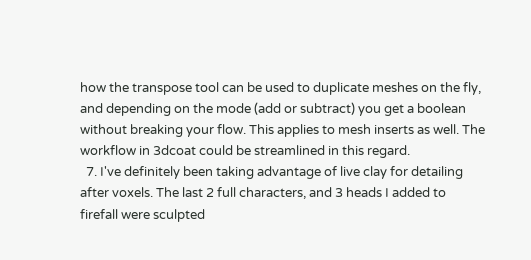how the transpose tool can be used to duplicate meshes on the fly, and depending on the mode (add or subtract) you get a boolean without breaking your flow. This applies to mesh inserts as well. The workflow in 3dcoat could be streamlined in this regard.
  7. I've definitely been taking advantage of live clay for detailing after voxels. The last 2 full characters, and 3 heads I added to firefall were sculpted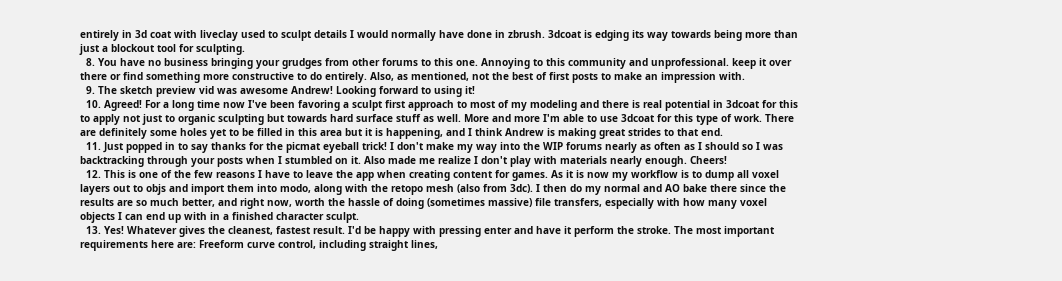entirely in 3d coat with liveclay used to sculpt details I would normally have done in zbrush. 3dcoat is edging its way towards being more than just a blockout tool for sculpting.
  8. You have no business bringing your grudges from other forums to this one. Annoying to this community and unprofessional. keep it over there or find something more constructive to do entirely. Also, as mentioned, not the best of first posts to make an impression with.
  9. The sketch preview vid was awesome Andrew! Looking forward to using it!
  10. Agreed! For a long time now I've been favoring a sculpt first approach to most of my modeling and there is real potential in 3dcoat for this to apply not just to organic sculpting but towards hard surface stuff as well. More and more I'm able to use 3dcoat for this type of work. There are definitely some holes yet to be filled in this area but it is happening, and I think Andrew is making great strides to that end.
  11. Just popped in to say thanks for the picmat eyeball trick! I don't make my way into the WIP forums nearly as often as I should so I was backtracking through your posts when I stumbled on it. Also made me realize I don't play with materials nearly enough. Cheers!
  12. This is one of the few reasons I have to leave the app when creating content for games. As it is now my workflow is to dump all voxel layers out to objs and import them into modo, along with the retopo mesh (also from 3dc). I then do my normal and AO bake there since the results are so much better, and right now, worth the hassle of doing (sometimes massive) file transfers, especially with how many voxel objects I can end up with in a finished character sculpt.
  13. Yes! Whatever gives the cleanest, fastest result. I'd be happy with pressing enter and have it perform the stroke. The most important requirements here are: Freeform curve control, including straight lines,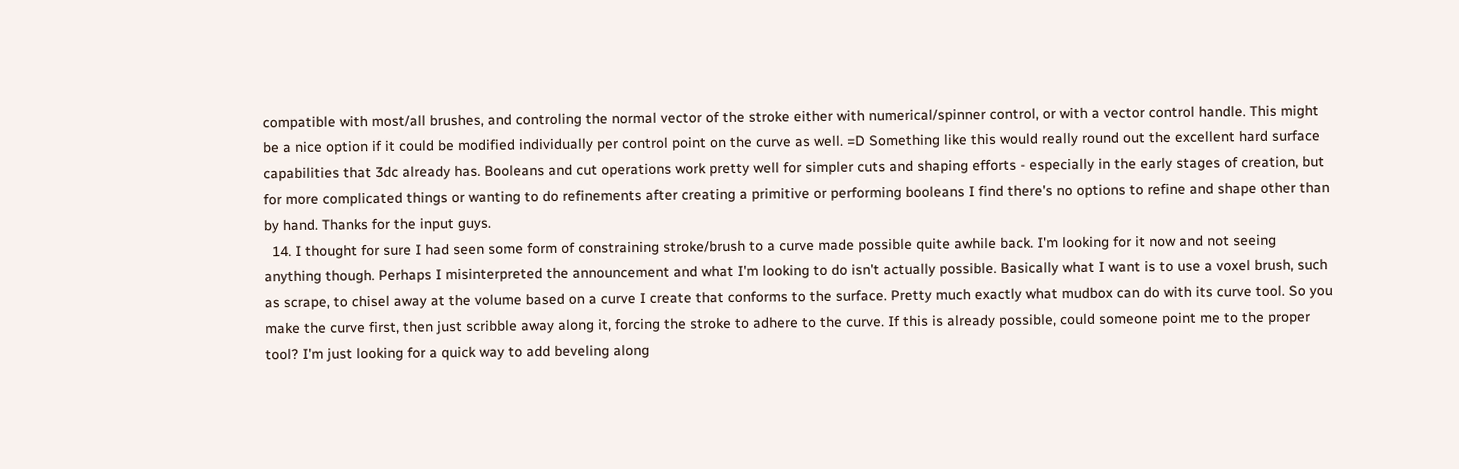compatible with most/all brushes, and controling the normal vector of the stroke either with numerical/spinner control, or with a vector control handle. This might be a nice option if it could be modified individually per control point on the curve as well. =D Something like this would really round out the excellent hard surface capabilities that 3dc already has. Booleans and cut operations work pretty well for simpler cuts and shaping efforts - especially in the early stages of creation, but for more complicated things or wanting to do refinements after creating a primitive or performing booleans I find there's no options to refine and shape other than by hand. Thanks for the input guys.
  14. I thought for sure I had seen some form of constraining stroke/brush to a curve made possible quite awhile back. I'm looking for it now and not seeing anything though. Perhaps I misinterpreted the announcement and what I'm looking to do isn't actually possible. Basically what I want is to use a voxel brush, such as scrape, to chisel away at the volume based on a curve I create that conforms to the surface. Pretty much exactly what mudbox can do with its curve tool. So you make the curve first, then just scribble away along it, forcing the stroke to adhere to the curve. If this is already possible, could someone point me to the proper tool? I'm just looking for a quick way to add beveling along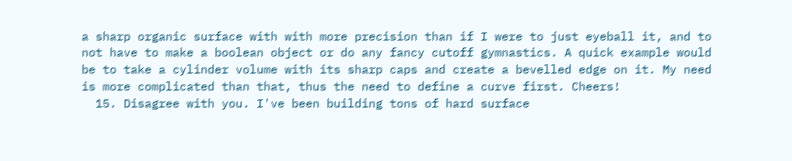a sharp organic surface with with more precision than if I were to just eyeball it, and to not have to make a boolean object or do any fancy cutoff gymnastics. A quick example would be to take a cylinder volume with its sharp caps and create a bevelled edge on it. My need is more complicated than that, thus the need to define a curve first. Cheers!
  15. Disagree with you. I've been building tons of hard surface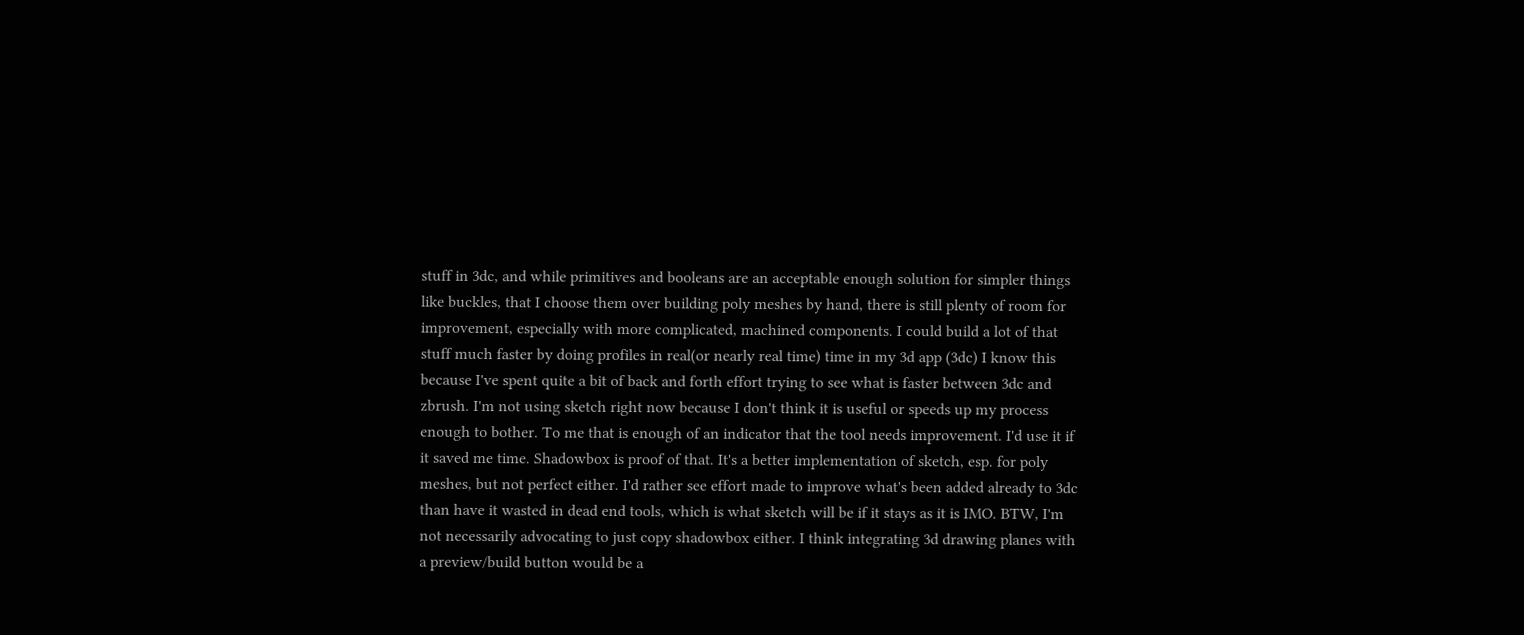stuff in 3dc, and while primitives and booleans are an acceptable enough solution for simpler things like buckles, that I choose them over building poly meshes by hand, there is still plenty of room for improvement, especially with more complicated, machined components. I could build a lot of that stuff much faster by doing profiles in real(or nearly real time) time in my 3d app (3dc) I know this because I've spent quite a bit of back and forth effort trying to see what is faster between 3dc and zbrush. I'm not using sketch right now because I don't think it is useful or speeds up my process enough to bother. To me that is enough of an indicator that the tool needs improvement. I'd use it if it saved me time. Shadowbox is proof of that. It's a better implementation of sketch, esp. for poly meshes, but not perfect either. I'd rather see effort made to improve what's been added already to 3dc than have it wasted in dead end tools, which is what sketch will be if it stays as it is IMO. BTW, I'm not necessarily advocating to just copy shadowbox either. I think integrating 3d drawing planes with a preview/build button would be a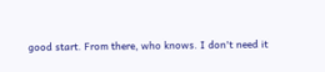good start. From there, who knows. I don't need it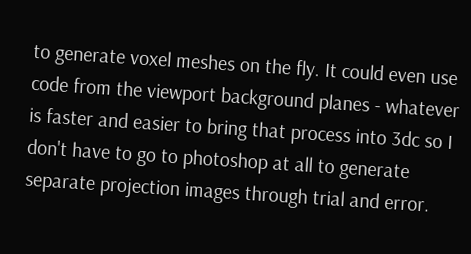to generate voxel meshes on the fly. It could even use code from the viewport background planes - whatever is faster and easier to bring that process into 3dc so I don't have to go to photoshop at all to generate separate projection images through trial and error.